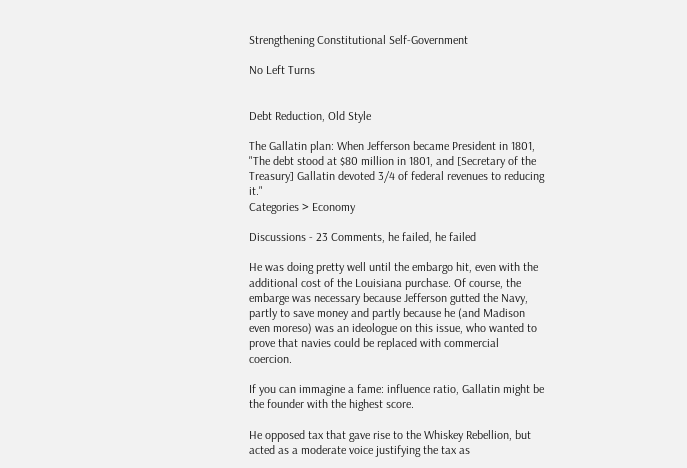Strengthening Constitutional Self-Government

No Left Turns


Debt Reduction, Old Style

The Gallatin plan: When Jefferson became President in 1801, "The debt stood at $80 million in 1801, and [Secretary of the Treasury] Gallatin devoted 3/4 of federal revenues to reducing it."
Categories > Economy

Discussions - 23 Comments, he failed, he failed

He was doing pretty well until the embargo hit, even with the additional cost of the Louisiana purchase. Of course, the embarge was necessary because Jefferson gutted the Navy, partly to save money and partly because he (and Madison even moreso) was an ideologue on this issue, who wanted to prove that navies could be replaced with commercial coercion.

If you can immagine a fame: influence ratio, Gallatin might be the founder with the highest score.

He opposed tax that gave rise to the Whiskey Rebellion, but acted as a moderate voice justifying the tax as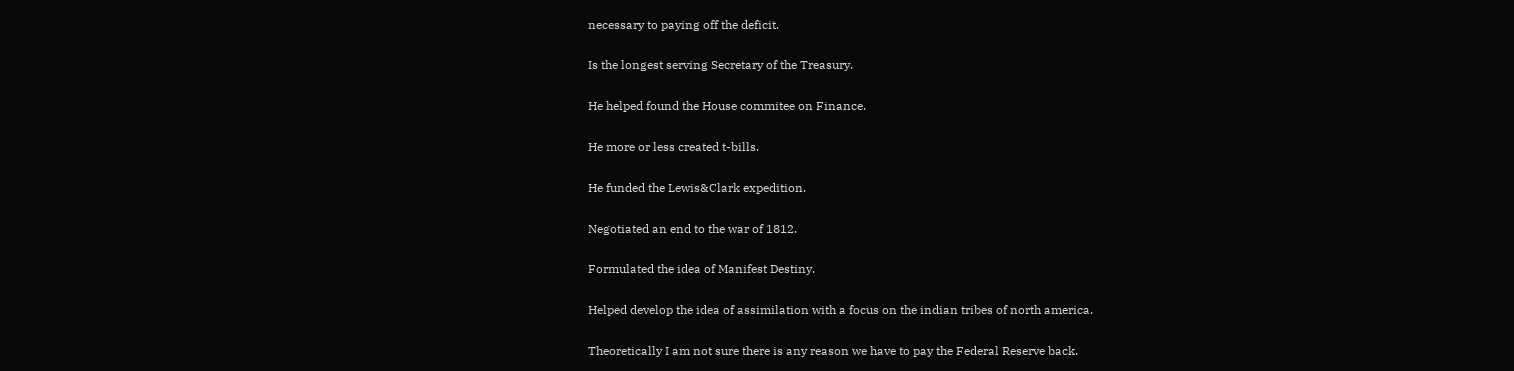necessary to paying off the deficit.

Is the longest serving Secretary of the Treasury.

He helped found the House commitee on Finance.

He more or less created t-bills.

He funded the Lewis&Clark expedition.

Negotiated an end to the war of 1812.

Formulated the idea of Manifest Destiny.

Helped develop the idea of assimilation with a focus on the indian tribes of north america.

Theoretically I am not sure there is any reason we have to pay the Federal Reserve back.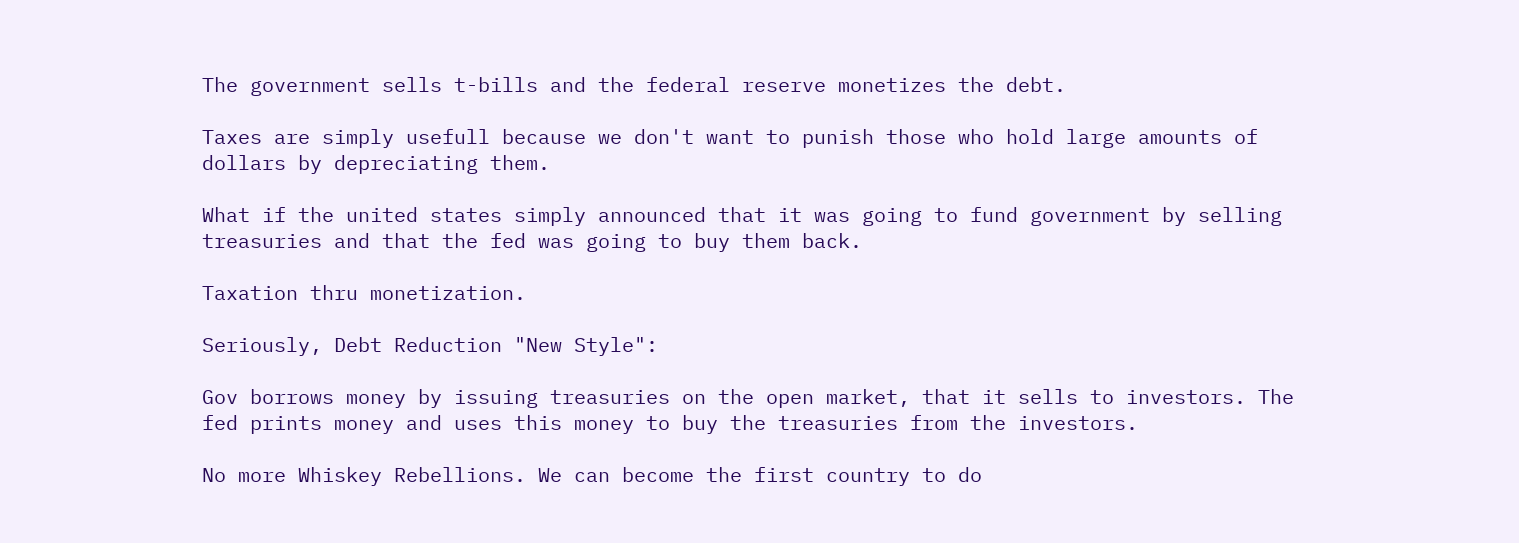The government sells t-bills and the federal reserve monetizes the debt.

Taxes are simply usefull because we don't want to punish those who hold large amounts of dollars by depreciating them.

What if the united states simply announced that it was going to fund government by selling treasuries and that the fed was going to buy them back.

Taxation thru monetization.

Seriously, Debt Reduction "New Style":

Gov borrows money by issuing treasuries on the open market, that it sells to investors. The fed prints money and uses this money to buy the treasuries from the investors.

No more Whiskey Rebellions. We can become the first country to do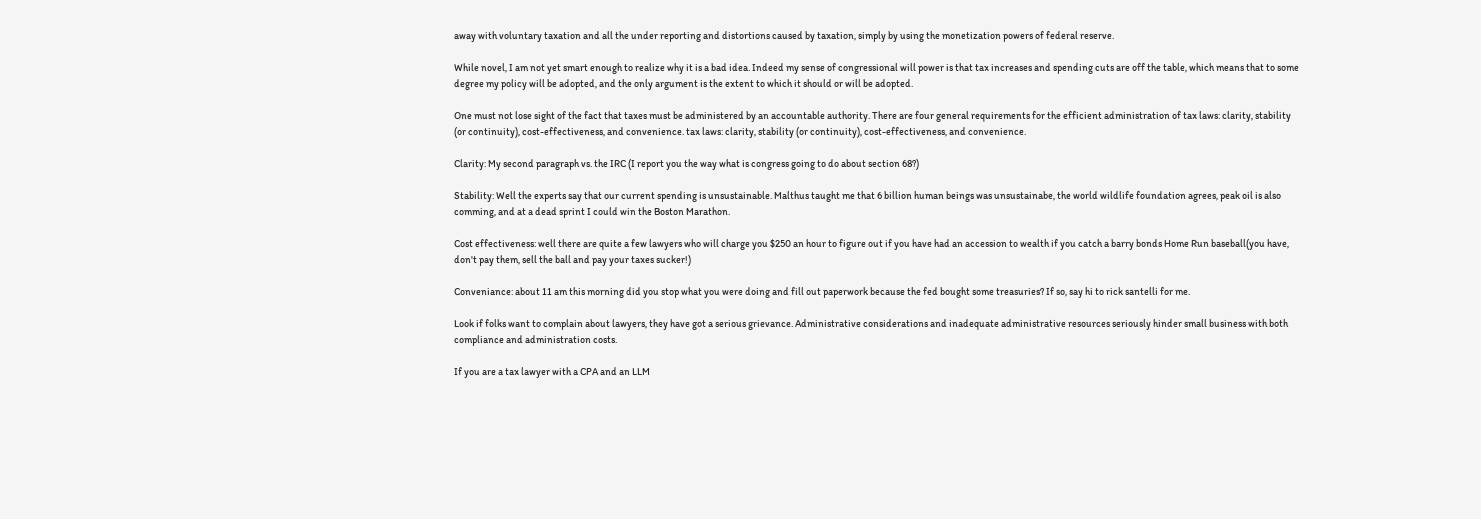away with voluntary taxation and all the under reporting and distortions caused by taxation, simply by using the monetization powers of federal reserve.

While novel, I am not yet smart enough to realize why it is a bad idea. Indeed my sense of congressional will power is that tax increases and spending cuts are off the table, which means that to some degree my policy will be adopted, and the only argument is the extent to which it should or will be adopted.

One must not lose sight of the fact that taxes must be administered by an accountable authority. There are four general requirements for the efficient administration of tax laws: clarity, stability (or continuity), cost-effectiveness, and convenience. tax laws: clarity, stability (or continuity), cost-effectiveness, and convenience.

Clarity: My second paragraph vs. the IRC (I report you the way what is congress going to do about section 68?)

Stability: Well the experts say that our current spending is unsustainable. Malthus taught me that 6 billion human beings was unsustainabe, the world wildlife foundation agrees, peak oil is also comming, and at a dead sprint I could win the Boston Marathon.

Cost effectiveness: well there are quite a few lawyers who will charge you $250 an hour to figure out if you have had an accession to wealth if you catch a barry bonds Home Run baseball(you have, don't pay them, sell the ball and pay your taxes sucker!)

Conveniance: about 11 am this morning did you stop what you were doing and fill out paperwork because the fed bought some treasuries? If so, say hi to rick santelli for me.

Look if folks want to complain about lawyers, they have got a serious grievance. Administrative considerations and inadequate administrative resources seriously hinder small business with both compliance and administration costs.

If you are a tax lawyer with a CPA and an LLM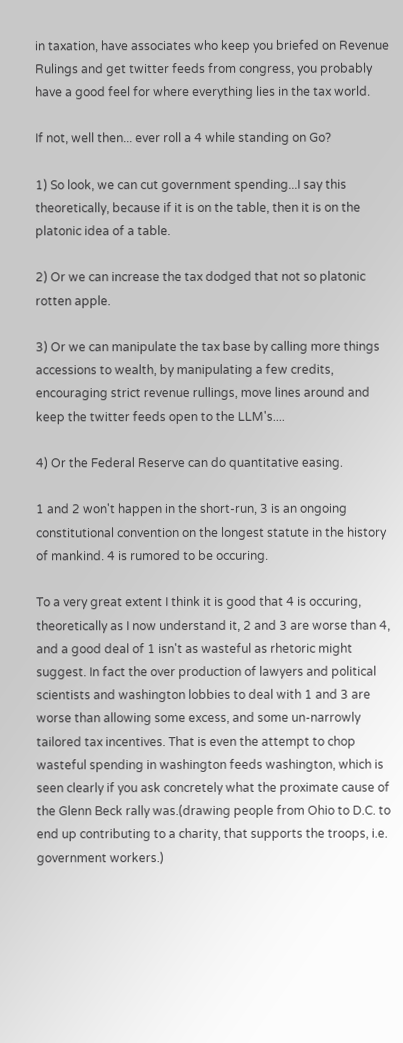in taxation, have associates who keep you briefed on Revenue Rulings and get twitter feeds from congress, you probably have a good feel for where everything lies in the tax world.

If not, well then... ever roll a 4 while standing on Go?

1) So look, we can cut government spending...I say this theoretically, because if it is on the table, then it is on the platonic idea of a table.

2) Or we can increase the tax dodged that not so platonic rotten apple.

3) Or we can manipulate the tax base by calling more things accessions to wealth, by manipulating a few credits, encouraging strict revenue rullings, move lines around and keep the twitter feeds open to the LLM's....

4) Or the Federal Reserve can do quantitative easing.

1 and 2 won't happen in the short-run, 3 is an ongoing constitutional convention on the longest statute in the history of mankind. 4 is rumored to be occuring.

To a very great extent I think it is good that 4 is occuring, theoretically as I now understand it, 2 and 3 are worse than 4, and a good deal of 1 isn't as wasteful as rhetoric might suggest. In fact the over production of lawyers and political scientists and washington lobbies to deal with 1 and 3 are worse than allowing some excess, and some un-narrowly tailored tax incentives. That is even the attempt to chop wasteful spending in washington feeds washington, which is seen clearly if you ask concretely what the proximate cause of the Glenn Beck rally was.(drawing people from Ohio to D.C. to end up contributing to a charity, that supports the troops, i.e. government workers.)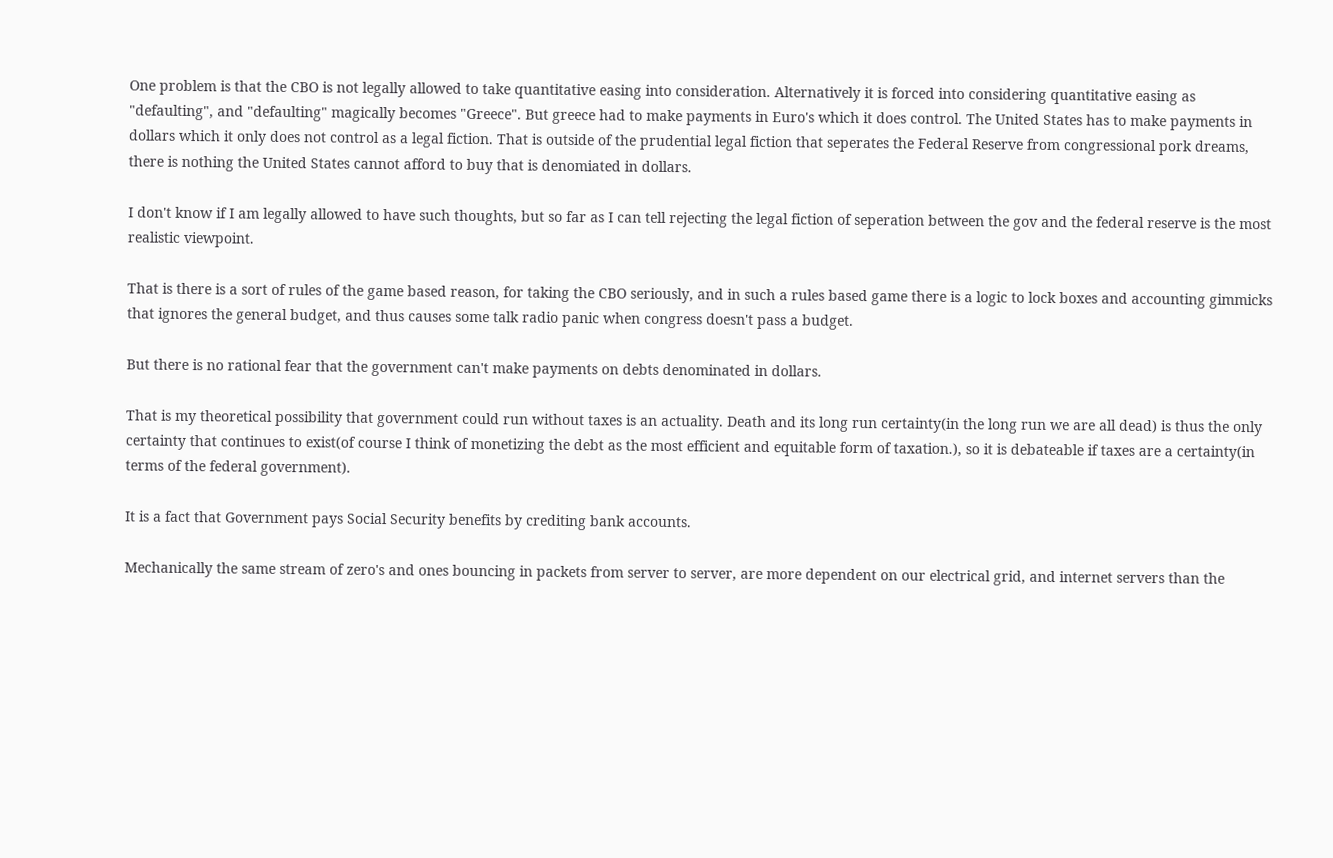One problem is that the CBO is not legally allowed to take quantitative easing into consideration. Alternatively it is forced into considering quantitative easing as "defaulting", and "defaulting" magically becomes "Greece". But greece had to make payments in Euro's which it does control. The United States has to make payments in dollars which it only does not control as a legal fiction. That is outside of the prudential legal fiction that seperates the Federal Reserve from congressional pork dreams, there is nothing the United States cannot afford to buy that is denomiated in dollars.

I don't know if I am legally allowed to have such thoughts, but so far as I can tell rejecting the legal fiction of seperation between the gov and the federal reserve is the most realistic viewpoint.

That is there is a sort of rules of the game based reason, for taking the CBO seriously, and in such a rules based game there is a logic to lock boxes and accounting gimmicks that ignores the general budget, and thus causes some talk radio panic when congress doesn't pass a budget.

But there is no rational fear that the government can't make payments on debts denominated in dollars.

That is my theoretical possibility that government could run without taxes is an actuality. Death and its long run certainty(in the long run we are all dead) is thus the only certainty that continues to exist(of course I think of monetizing the debt as the most efficient and equitable form of taxation.), so it is debateable if taxes are a certainty(in terms of the federal government).

It is a fact that Government pays Social Security benefits by crediting bank accounts.

Mechanically the same stream of zero's and ones bouncing in packets from server to server, are more dependent on our electrical grid, and internet servers than the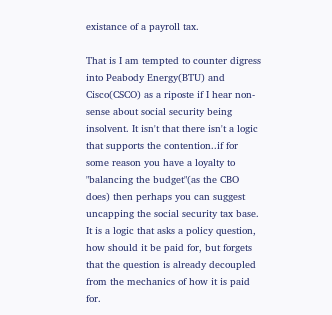existance of a payroll tax.

That is I am tempted to counter digress into Peabody Energy(BTU) and Cisco(CSCO) as a riposte if I hear non-sense about social security being insolvent. It isn't that there isn't a logic that supports the contention..if for some reason you have a loyalty to "balancing the budget"(as the CBO does) then perhaps you can suggest uncapping the social security tax base. It is a logic that asks a policy question, how should it be paid for, but forgets that the question is already decoupled from the mechanics of how it is paid for.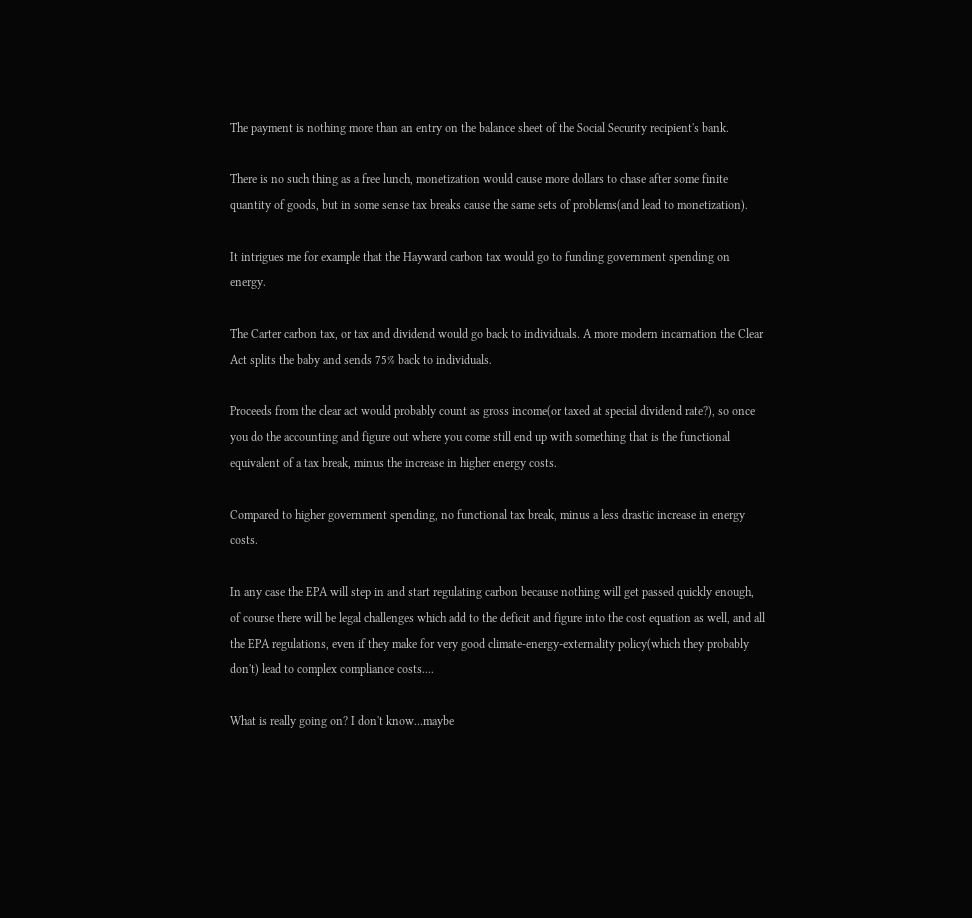The payment is nothing more than an entry on the balance sheet of the Social Security recipient's bank.

There is no such thing as a free lunch, monetization would cause more dollars to chase after some finite quantity of goods, but in some sense tax breaks cause the same sets of problems(and lead to monetization).

It intrigues me for example that the Hayward carbon tax would go to funding government spending on energy.

The Carter carbon tax, or tax and dividend would go back to individuals. A more modern incarnation the Clear Act splits the baby and sends 75% back to individuals.

Proceeds from the clear act would probably count as gross income(or taxed at special dividend rate?), so once you do the accounting and figure out where you come still end up with something that is the functional equivalent of a tax break, minus the increase in higher energy costs.

Compared to higher government spending, no functional tax break, minus a less drastic increase in energy costs.

In any case the EPA will step in and start regulating carbon because nothing will get passed quickly enough, of course there will be legal challenges which add to the deficit and figure into the cost equation as well, and all the EPA regulations, even if they make for very good climate-energy-externality policy(which they probably don't) lead to complex compliance costs....

What is really going on? I don't know...maybe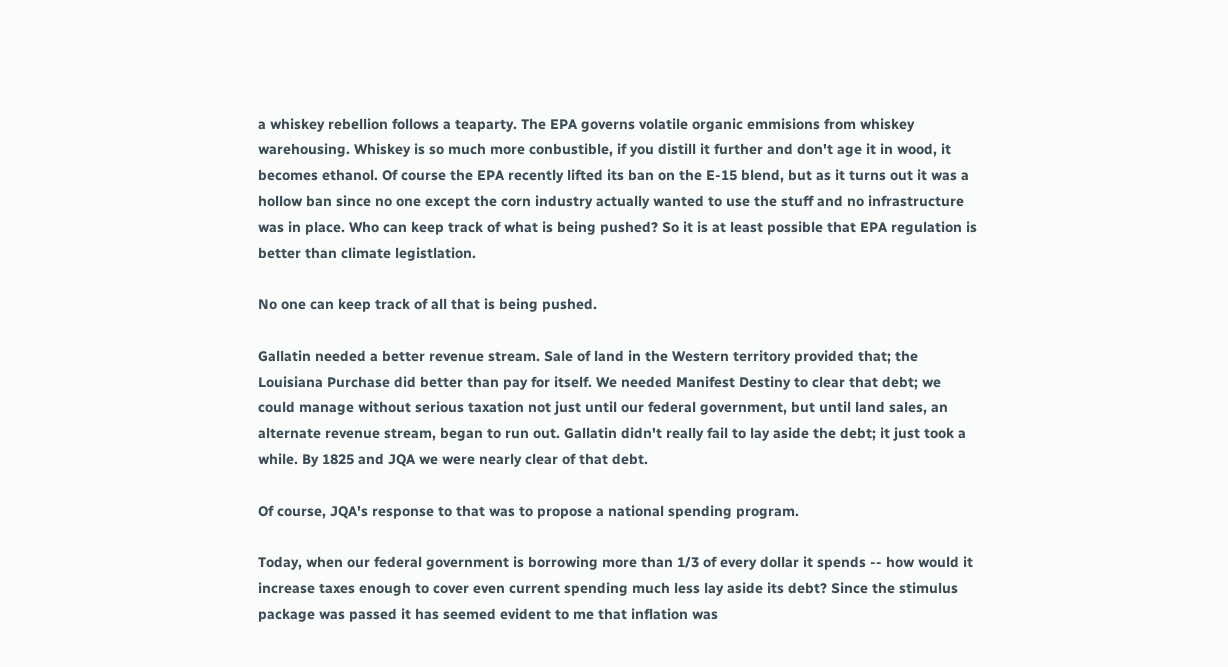a whiskey rebellion follows a teaparty. The EPA governs volatile organic emmisions from whiskey warehousing. Whiskey is so much more conbustible, if you distill it further and don't age it in wood, it becomes ethanol. Of course the EPA recently lifted its ban on the E-15 blend, but as it turns out it was a hollow ban since no one except the corn industry actually wanted to use the stuff and no infrastructure was in place. Who can keep track of what is being pushed? So it is at least possible that EPA regulation is better than climate legistlation.

No one can keep track of all that is being pushed.

Gallatin needed a better revenue stream. Sale of land in the Western territory provided that; the Louisiana Purchase did better than pay for itself. We needed Manifest Destiny to clear that debt; we could manage without serious taxation not just until our federal government, but until land sales, an alternate revenue stream, began to run out. Gallatin didn't really fail to lay aside the debt; it just took a while. By 1825 and JQA we were nearly clear of that debt.

Of course, JQA's response to that was to propose a national spending program.

Today, when our federal government is borrowing more than 1/3 of every dollar it spends -- how would it increase taxes enough to cover even current spending much less lay aside its debt? Since the stimulus package was passed it has seemed evident to me that inflation was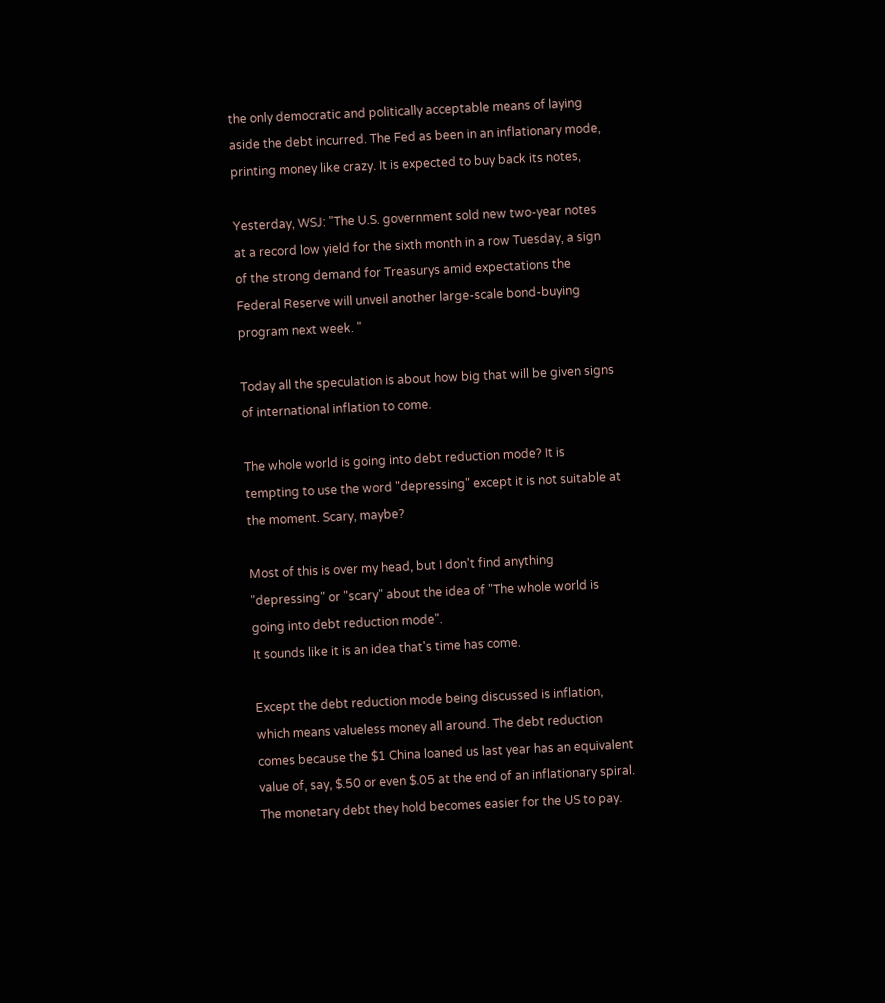the only democratic and politically acceptable means of laying aside the debt incurred. The Fed as been in an inflationary mode, printing money like crazy. It is expected to buy back its notes,

Yesterday, WSJ: "The U.S. government sold new two-year notes at a record low yield for the sixth month in a row Tuesday, a sign of the strong demand for Treasurys amid expectations the Federal Reserve will unveil another large-scale bond-buying program next week. "

Today all the speculation is about how big that will be given signs of international inflation to come.

The whole world is going into debt reduction mode? It is tempting to use the word "depressing" except it is not suitable at the moment. Scary, maybe?

Most of this is over my head, but I don't find anything "depressing" or "scary" about the idea of "The whole world is going into debt reduction mode".
It sounds like it is an idea that's time has come.

Except the debt reduction mode being discussed is inflation, which means valueless money all around. The debt reduction comes because the $1 China loaned us last year has an equivalent value of, say, $.50 or even $.05 at the end of an inflationary spiral. The monetary debt they hold becomes easier for the US to pay.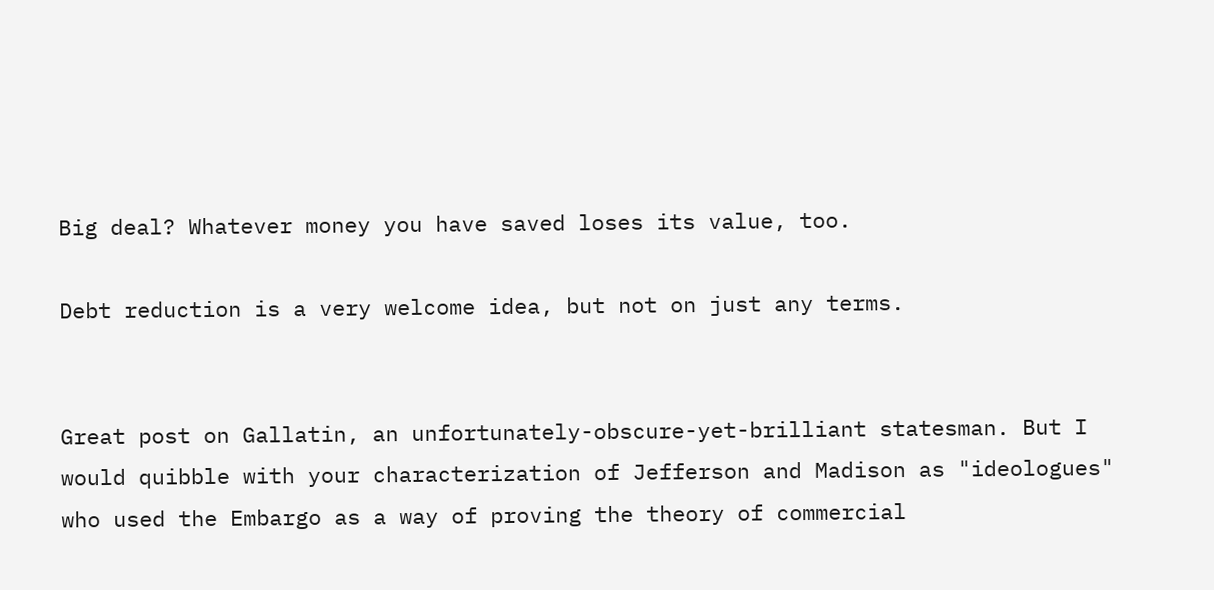Big deal? Whatever money you have saved loses its value, too.

Debt reduction is a very welcome idea, but not on just any terms.


Great post on Gallatin, an unfortunately-obscure-yet-brilliant statesman. But I would quibble with your characterization of Jefferson and Madison as "ideologues" who used the Embargo as a way of proving the theory of commercial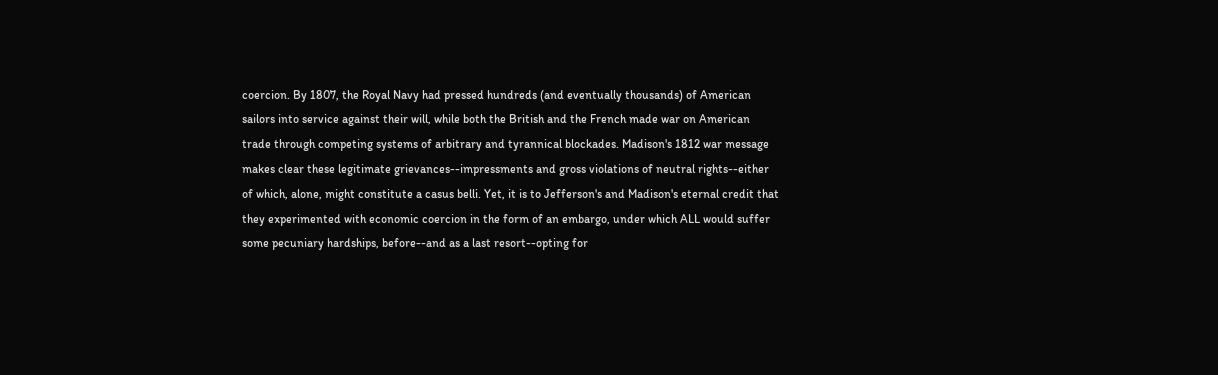coercion. By 1807, the Royal Navy had pressed hundreds (and eventually thousands) of American sailors into service against their will, while both the British and the French made war on American trade through competing systems of arbitrary and tyrannical blockades. Madison's 1812 war message makes clear these legitimate grievances--impressments and gross violations of neutral rights--either of which, alone, might constitute a casus belli. Yet, it is to Jefferson's and Madison's eternal credit that they experimented with economic coercion in the form of an embargo, under which ALL would suffer some pecuniary hardships, before--and as a last resort--opting for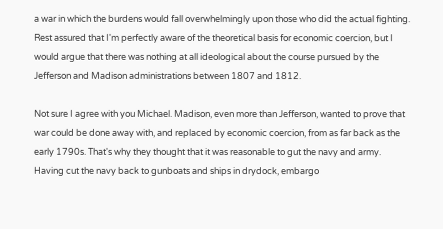a war in which the burdens would fall overwhelmingly upon those who did the actual fighting. Rest assured that I'm perfectly aware of the theoretical basis for economic coercion, but I would argue that there was nothing at all ideological about the course pursued by the Jefferson and Madison administrations between 1807 and 1812.

Not sure I agree with you Michael. Madison, even more than Jefferson, wanted to prove that war could be done away with, and replaced by economic coercion, from as far back as the early 1790s. That's why they thought that it was reasonable to gut the navy and army. Having cut the navy back to gunboats and ships in drydock, embargo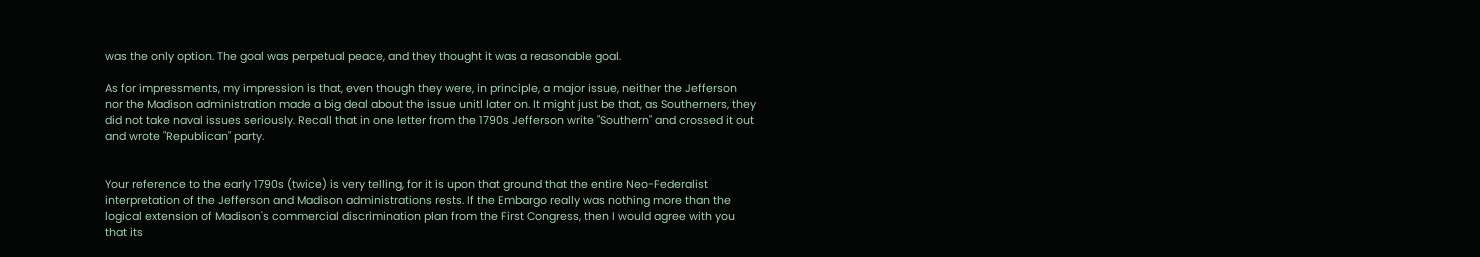was the only option. The goal was perpetual peace, and they thought it was a reasonable goal.

As for impressments, my impression is that, even though they were, in principle, a major issue, neither the Jefferson nor the Madison administration made a big deal about the issue unitl later on. It might just be that, as Southerners, they did not take naval issues seriously. Recall that in one letter from the 1790s Jefferson write "Southern" and crossed it out and wrote "Republican" party.


Your reference to the early 1790s (twice) is very telling, for it is upon that ground that the entire Neo-Federalist interpretation of the Jefferson and Madison administrations rests. If the Embargo really was nothing more than the logical extension of Madison's commercial discrimination plan from the First Congress, then I would agree with you that its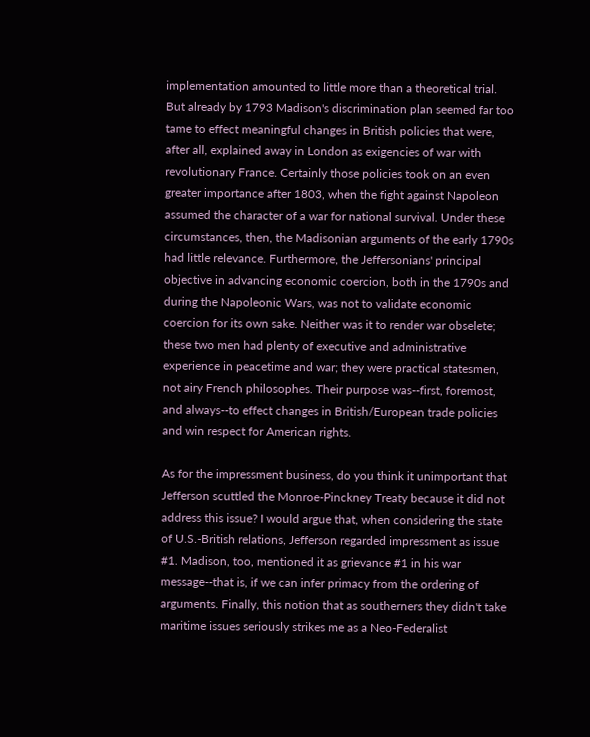implementation amounted to little more than a theoretical trial. But already by 1793 Madison's discrimination plan seemed far too tame to effect meaningful changes in British policies that were, after all, explained away in London as exigencies of war with revolutionary France. Certainly those policies took on an even greater importance after 1803, when the fight against Napoleon assumed the character of a war for national survival. Under these circumstances, then, the Madisonian arguments of the early 1790s had little relevance. Furthermore, the Jeffersonians' principal objective in advancing economic coercion, both in the 1790s and during the Napoleonic Wars, was not to validate economic coercion for its own sake. Neither was it to render war obselete; these two men had plenty of executive and administrative experience in peacetime and war; they were practical statesmen, not airy French philosophes. Their purpose was--first, foremost, and always--to effect changes in British/European trade policies and win respect for American rights.

As for the impressment business, do you think it unimportant that Jefferson scuttled the Monroe-Pinckney Treaty because it did not address this issue? I would argue that, when considering the state of U.S.-British relations, Jefferson regarded impressment as issue #1. Madison, too, mentioned it as grievance #1 in his war message--that is, if we can infer primacy from the ordering of arguments. Finally, this notion that as southerners they didn't take maritime issues seriously strikes me as a Neo-Federalist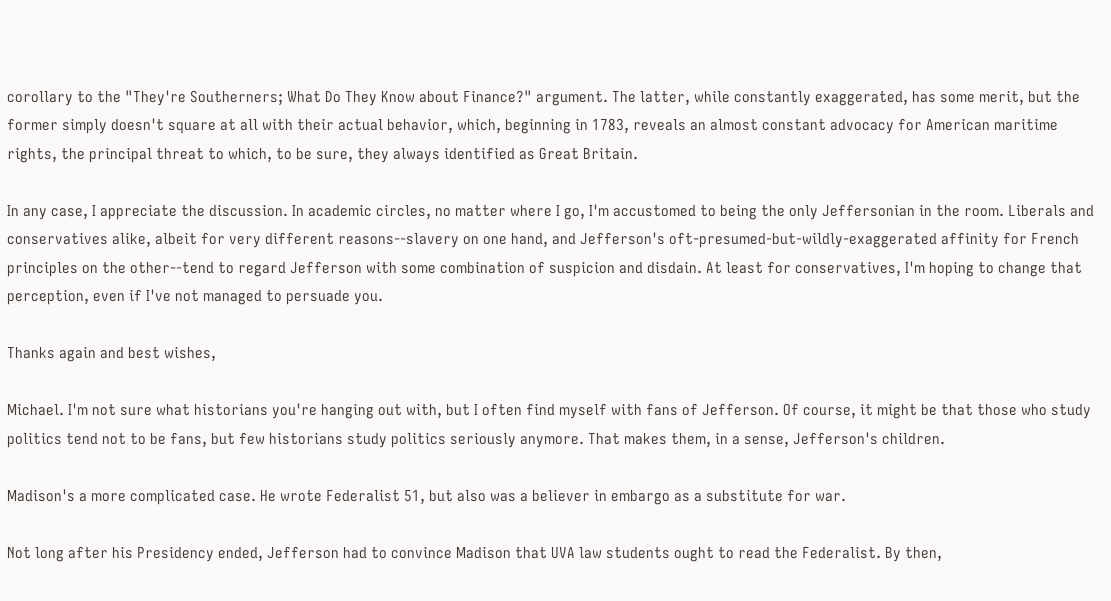corollary to the "They're Southerners; What Do They Know about Finance?" argument. The latter, while constantly exaggerated, has some merit, but the former simply doesn't square at all with their actual behavior, which, beginning in 1783, reveals an almost constant advocacy for American maritime rights, the principal threat to which, to be sure, they always identified as Great Britain.

In any case, I appreciate the discussion. In academic circles, no matter where I go, I'm accustomed to being the only Jeffersonian in the room. Liberals and conservatives alike, albeit for very different reasons--slavery on one hand, and Jefferson's oft-presumed-but-wildly-exaggerated affinity for French principles on the other--tend to regard Jefferson with some combination of suspicion and disdain. At least for conservatives, I'm hoping to change that perception, even if I've not managed to persuade you.

Thanks again and best wishes,

Michael. I'm not sure what historians you're hanging out with, but I often find myself with fans of Jefferson. Of course, it might be that those who study politics tend not to be fans, but few historians study politics seriously anymore. That makes them, in a sense, Jefferson's children.

Madison's a more complicated case. He wrote Federalist 51, but also was a believer in embargo as a substitute for war.

Not long after his Presidency ended, Jefferson had to convince Madison that UVA law students ought to read the Federalist. By then,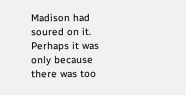Madison had soured on it. Perhaps it was only because there was too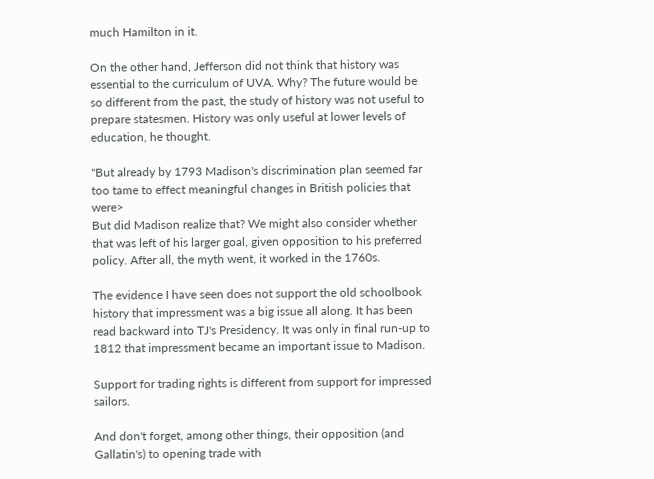much Hamilton in it.

On the other hand, Jefferson did not think that history was essential to the curriculum of UVA. Why? The future would be so different from the past, the study of history was not useful to prepare statesmen. History was only useful at lower levels of education, he thought.

"But already by 1793 Madison's discrimination plan seemed far too tame to effect meaningful changes in British policies that were>
But did Madison realize that? We might also consider whether that was left of his larger goal, given opposition to his preferred policy. After all, the myth went, it worked in the 1760s.

The evidence I have seen does not support the old schoolbook history that impressment was a big issue all along. It has been read backward into TJ's Presidency. It was only in final run-up to 1812 that impressment became an important issue to Madison.

Support for trading rights is different from support for impressed sailors.

And don't forget, among other things, their opposition (and Gallatin's) to opening trade with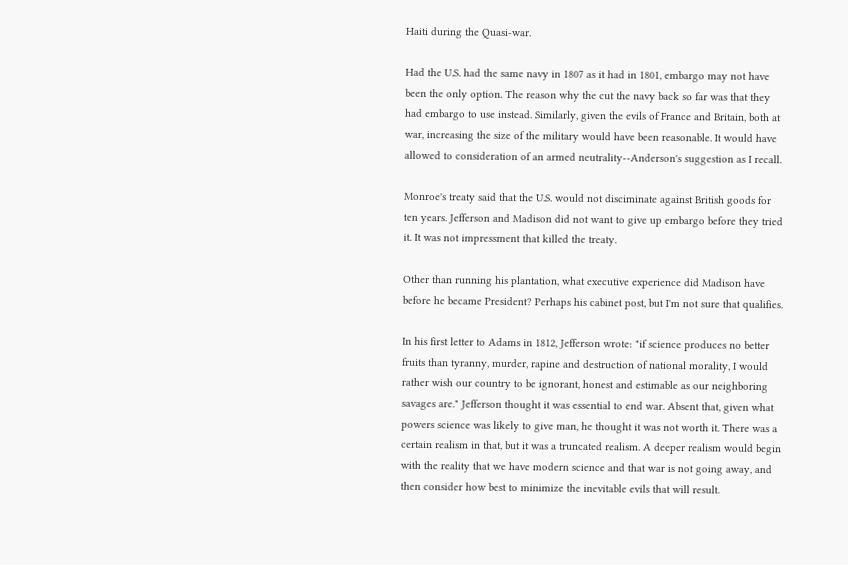Haiti during the Quasi-war.

Had the U.S. had the same navy in 1807 as it had in 1801, embargo may not have been the only option. The reason why the cut the navy back so far was that they had embargo to use instead. Similarly, given the evils of France and Britain, both at war, increasing the size of the military would have been reasonable. It would have allowed to consideration of an armed neutrality--Anderson's suggestion as I recall.

Monroe's treaty said that the U.S. would not disciminate against British goods for ten years. Jefferson and Madison did not want to give up embargo before they tried it. It was not impressment that killed the treaty.

Other than running his plantation, what executive experience did Madison have before he became President? Perhaps his cabinet post, but I'm not sure that qualifies.

In his first letter to Adams in 1812, Jefferson wrote: "if science produces no better fruits than tyranny, murder, rapine and destruction of national morality, I would rather wish our country to be ignorant, honest and estimable as our neighboring savages are." Jefferson thought it was essential to end war. Absent that, given what powers science was likely to give man, he thought it was not worth it. There was a certain realism in that, but it was a truncated realism. A deeper realism would begin with the reality that we have modern science and that war is not going away, and then consider how best to minimize the inevitable evils that will result.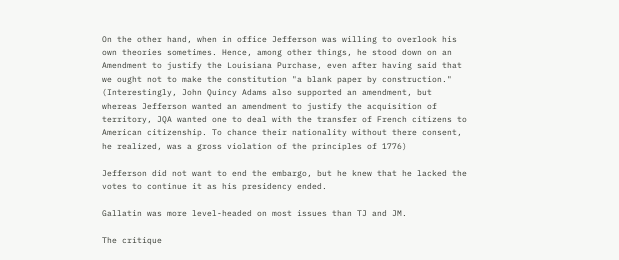On the other hand, when in office Jefferson was willing to overlook his own theories sometimes. Hence, among other things, he stood down on an Amendment to justify the Louisiana Purchase, even after having said that we ought not to make the constitution "a blank paper by construction." (Interestingly, John Quincy Adams also supported an amendment, but whereas Jefferson wanted an amendment to justify the acquisition of territory, JQA wanted one to deal with the transfer of French citizens to American citizenship. To chance their nationality without there consent, he realized, was a gross violation of the principles of 1776)

Jefferson did not want to end the embargo, but he knew that he lacked the votes to continue it as his presidency ended.

Gallatin was more level-headed on most issues than TJ and JM.

The critique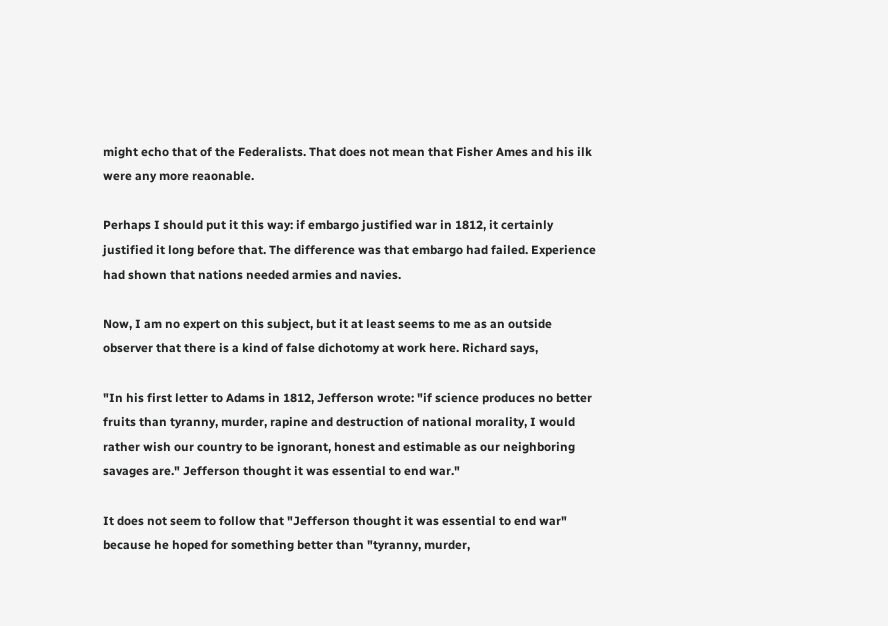might echo that of the Federalists. That does not mean that Fisher Ames and his ilk were any more reaonable.

Perhaps I should put it this way: if embargo justified war in 1812, it certainly justified it long before that. The difference was that embargo had failed. Experience had shown that nations needed armies and navies.

Now, I am no expert on this subject, but it at least seems to me as an outside observer that there is a kind of false dichotomy at work here. Richard says,

"In his first letter to Adams in 1812, Jefferson wrote: "if science produces no better fruits than tyranny, murder, rapine and destruction of national morality, I would rather wish our country to be ignorant, honest and estimable as our neighboring savages are." Jefferson thought it was essential to end war."

It does not seem to follow that "Jefferson thought it was essential to end war" because he hoped for something better than "tyranny, murder,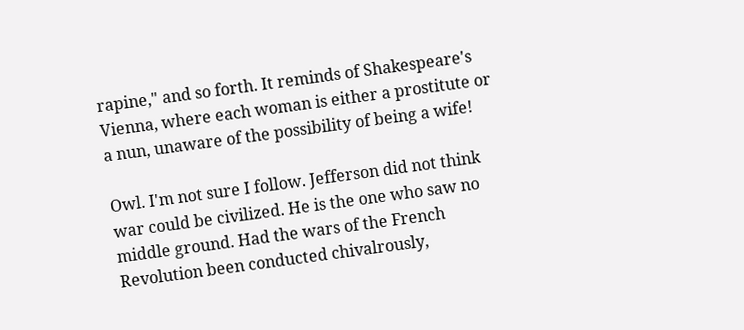rapine," and so forth. It reminds of Shakespeare's Vienna, where each woman is either a prostitute or a nun, unaware of the possibility of being a wife!

Owl. I'm not sure I follow. Jefferson did not think war could be civilized. He is the one who saw no middle ground. Had the wars of the French Revolution been conducted chivalrously,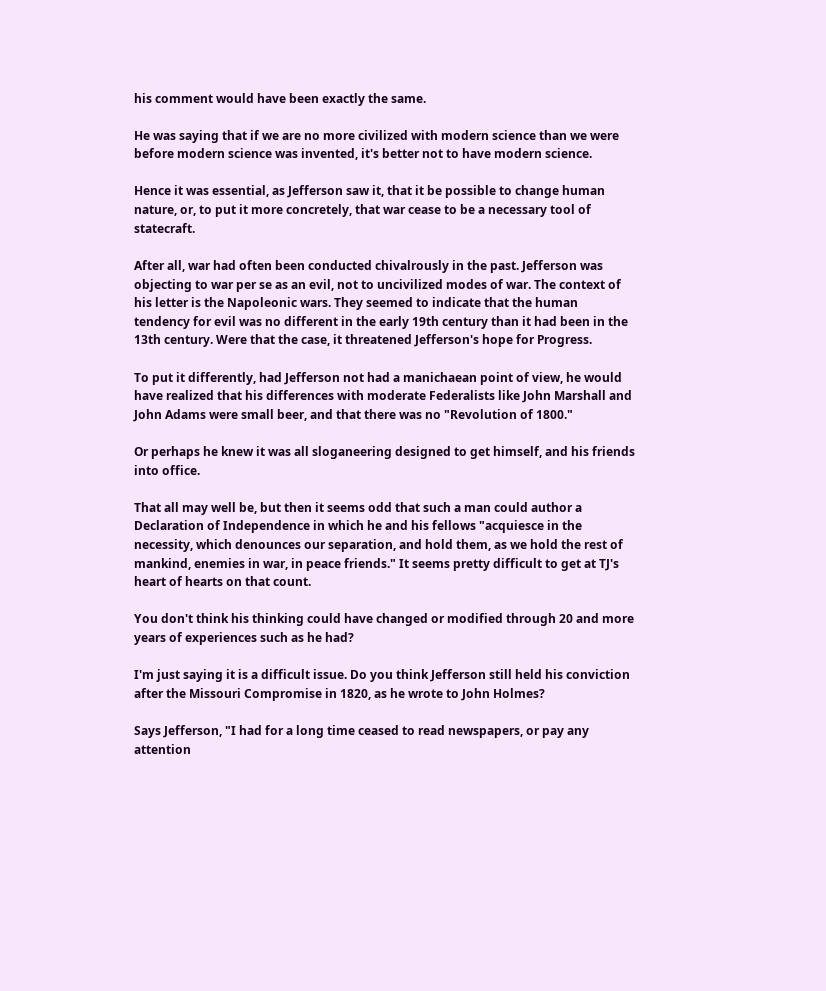his comment would have been exactly the same.

He was saying that if we are no more civilized with modern science than we were before modern science was invented, it's better not to have modern science.

Hence it was essential, as Jefferson saw it, that it be possible to change human nature, or, to put it more concretely, that war cease to be a necessary tool of statecraft.

After all, war had often been conducted chivalrously in the past. Jefferson was objecting to war per se as an evil, not to uncivilized modes of war. The context of his letter is the Napoleonic wars. They seemed to indicate that the human tendency for evil was no different in the early 19th century than it had been in the 13th century. Were that the case, it threatened Jefferson's hope for Progress.

To put it differently, had Jefferson not had a manichaean point of view, he would have realized that his differences with moderate Federalists like John Marshall and John Adams were small beer, and that there was no "Revolution of 1800."

Or perhaps he knew it was all sloganeering designed to get himself, and his friends into office.

That all may well be, but then it seems odd that such a man could author a Declaration of Independence in which he and his fellows "acquiesce in the necessity, which denounces our separation, and hold them, as we hold the rest of mankind, enemies in war, in peace friends." It seems pretty difficult to get at TJ's heart of hearts on that count.

You don't think his thinking could have changed or modified through 20 and more years of experiences such as he had?

I'm just saying it is a difficult issue. Do you think Jefferson still held his conviction after the Missouri Compromise in 1820, as he wrote to John Holmes?

Says Jefferson, "I had for a long time ceased to read newspapers, or pay any attention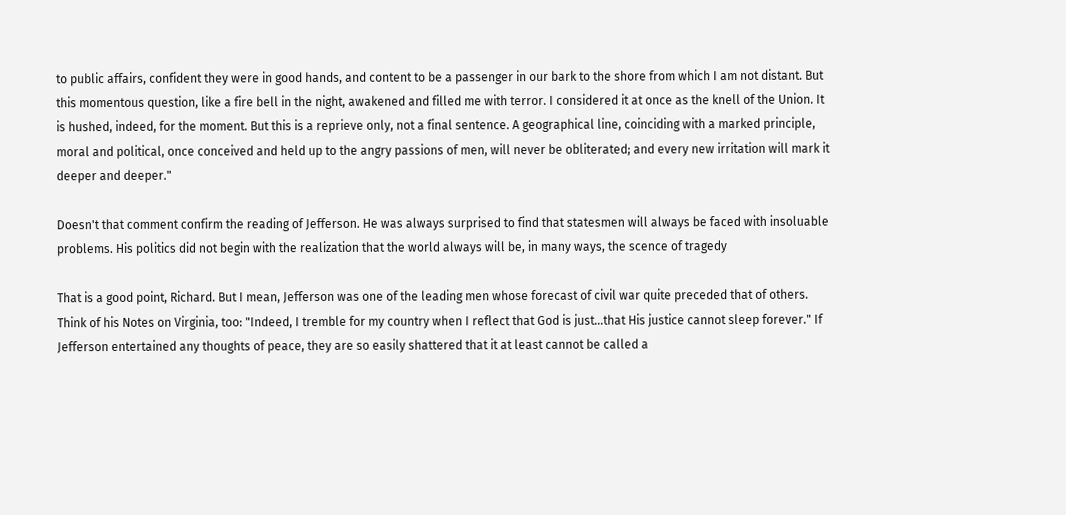to public affairs, confident they were in good hands, and content to be a passenger in our bark to the shore from which I am not distant. But this momentous question, like a fire bell in the night, awakened and filled me with terror. I considered it at once as the knell of the Union. It is hushed, indeed, for the moment. But this is a reprieve only, not a final sentence. A geographical line, coinciding with a marked principle, moral and political, once conceived and held up to the angry passions of men, will never be obliterated; and every new irritation will mark it deeper and deeper."

Doesn't that comment confirm the reading of Jefferson. He was always surprised to find that statesmen will always be faced with insoluable problems. His politics did not begin with the realization that the world always will be, in many ways, the scence of tragedy

That is a good point, Richard. But I mean, Jefferson was one of the leading men whose forecast of civil war quite preceded that of others. Think of his Notes on Virginia, too: "Indeed, I tremble for my country when I reflect that God is just...that His justice cannot sleep forever." If Jefferson entertained any thoughts of peace, they are so easily shattered that it at least cannot be called a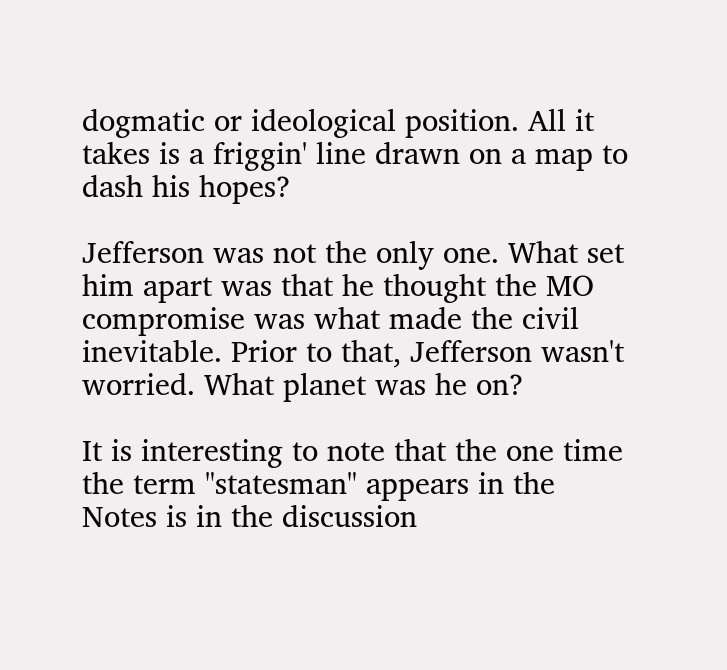dogmatic or ideological position. All it takes is a friggin' line drawn on a map to dash his hopes?

Jefferson was not the only one. What set him apart was that he thought the MO compromise was what made the civil inevitable. Prior to that, Jefferson wasn't worried. What planet was he on?

It is interesting to note that the one time the term "statesman" appears in the Notes is in the discussion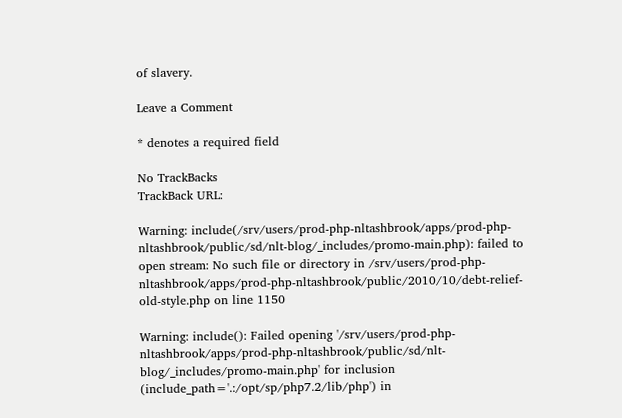of slavery.

Leave a Comment

* denotes a required field

No TrackBacks
TrackBack URL:

Warning: include(/srv/users/prod-php-nltashbrook/apps/prod-php-nltashbrook/public/sd/nlt-blog/_includes/promo-main.php): failed to open stream: No such file or directory in /srv/users/prod-php-nltashbrook/apps/prod-php-nltashbrook/public/2010/10/debt-relief-old-style.php on line 1150

Warning: include(): Failed opening '/srv/users/prod-php-nltashbrook/apps/prod-php-nltashbrook/public/sd/nlt-blog/_includes/promo-main.php' for inclusion (include_path='.:/opt/sp/php7.2/lib/php') in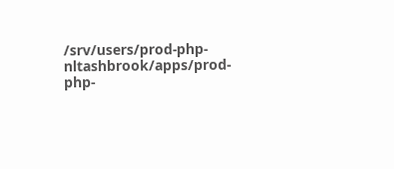/srv/users/prod-php-nltashbrook/apps/prod-php-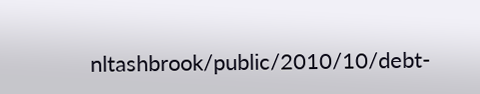nltashbrook/public/2010/10/debt-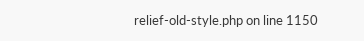relief-old-style.php on line 1150